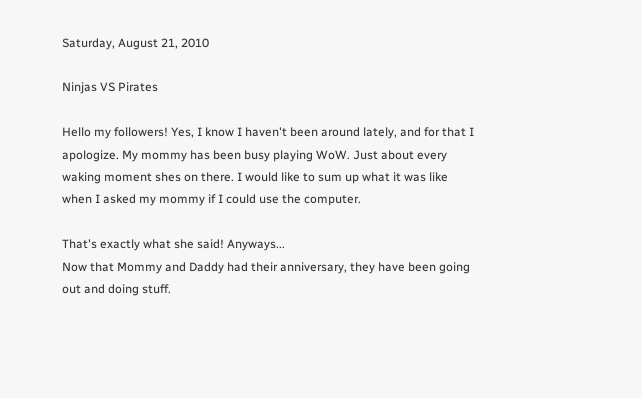Saturday, August 21, 2010

Ninjas VS Pirates

Hello my followers! Yes, I know I haven't been around lately, and for that I apologize. My mommy has been busy playing WoW. Just about every waking moment shes on there. I would like to sum up what it was like when I asked my mommy if I could use the computer.

That's exactly what she said! Anyways...
Now that Mommy and Daddy had their anniversary, they have been going out and doing stuff.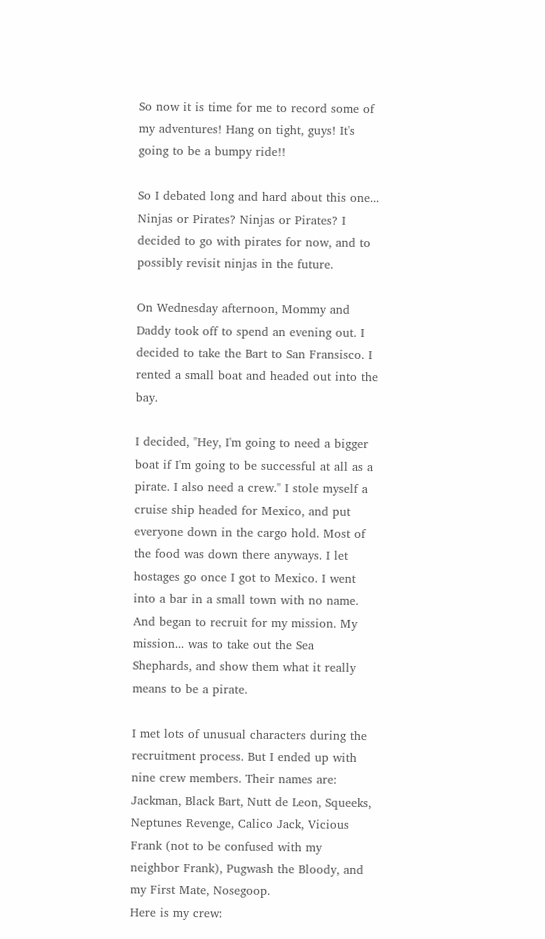So now it is time for me to record some of my adventures! Hang on tight, guys! It's going to be a bumpy ride!!

So I debated long and hard about this one... Ninjas or Pirates? Ninjas or Pirates? I decided to go with pirates for now, and to possibly revisit ninjas in the future.

On Wednesday afternoon, Mommy and Daddy took off to spend an evening out. I decided to take the Bart to San Fransisco. I rented a small boat and headed out into the bay.

I decided, "Hey, I'm going to need a bigger boat if I'm going to be successful at all as a pirate. I also need a crew." I stole myself a cruise ship headed for Mexico, and put everyone down in the cargo hold. Most of the food was down there anyways. I let hostages go once I got to Mexico. I went into a bar in a small town with no name. And began to recruit for my mission. My mission... was to take out the Sea Shephards, and show them what it really means to be a pirate.

I met lots of unusual characters during the recruitment process. But I ended up with nine crew members. Their names are:
Jackman, Black Bart, Nutt de Leon, Squeeks, Neptunes Revenge, Calico Jack, Vicious Frank (not to be confused with my neighbor Frank), Pugwash the Bloody, and my First Mate, Nosegoop.
Here is my crew: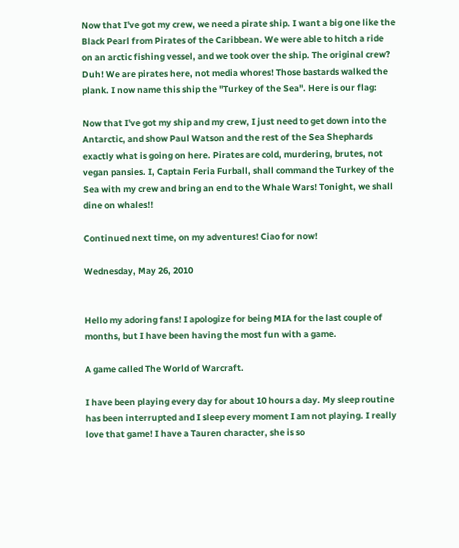Now that I've got my crew, we need a pirate ship. I want a big one like the Black Pearl from Pirates of the Caribbean. We were able to hitch a ride on an arctic fishing vessel, and we took over the ship. The original crew? Duh! We are pirates here, not media whores! Those bastards walked the plank. I now name this ship the "Turkey of the Sea". Here is our flag:

Now that I've got my ship and my crew, I just need to get down into the Antarctic, and show Paul Watson and the rest of the Sea Shephards exactly what is going on here. Pirates are cold, murdering, brutes, not vegan pansies. I, Captain Feria Furball, shall command the Turkey of the Sea with my crew and bring an end to the Whale Wars! Tonight, we shall dine on whales!!

Continued next time, on my adventures! Ciao for now!

Wednesday, May 26, 2010


Hello my adoring fans! I apologize for being MIA for the last couple of months, but I have been having the most fun with a game.

A game called The World of Warcraft.

I have been playing every day for about 10 hours a day. My sleep routine has been interrupted and I sleep every moment I am not playing. I really love that game! I have a Tauren character, she is so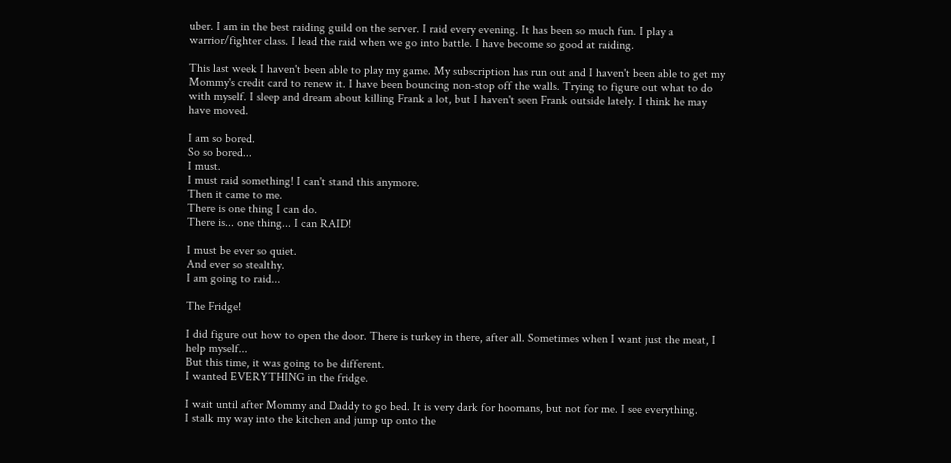uber. I am in the best raiding guild on the server. I raid every evening. It has been so much fun. I play a warrior/fighter class. I lead the raid when we go into battle. I have become so good at raiding.

This last week I haven't been able to play my game. My subscription has run out and I haven't been able to get my Mommy's credit card to renew it. I have been bouncing non-stop off the walls. Trying to figure out what to do with myself. I sleep and dream about killing Frank a lot, but I haven't seen Frank outside lately. I think he may have moved.

I am so bored.
So so bored...
I must.
I must raid something! I can't stand this anymore.
Then it came to me.
There is one thing I can do.
There is... one thing... I can RAID!

I must be ever so quiet.
And ever so stealthy.
I am going to raid...

The Fridge!

I did figure out how to open the door. There is turkey in there, after all. Sometimes when I want just the meat, I help myself...
But this time, it was going to be different.
I wanted EVERYTHING in the fridge.

I wait until after Mommy and Daddy to go bed. It is very dark for hoomans, but not for me. I see everything.
I stalk my way into the kitchen and jump up onto the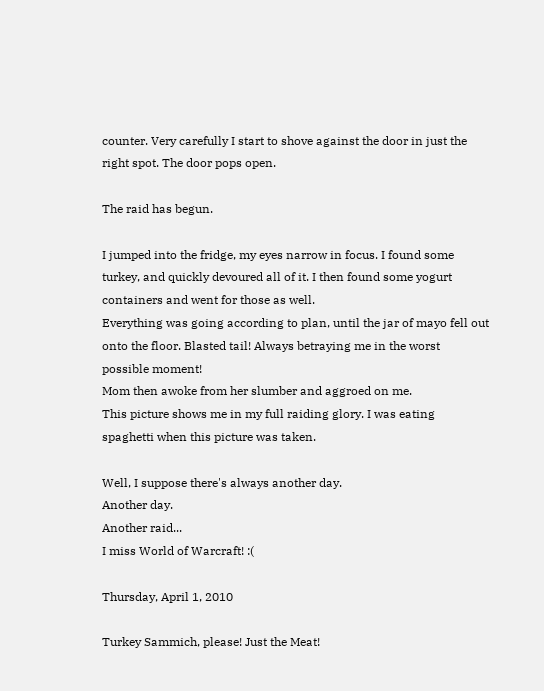counter. Very carefully I start to shove against the door in just the right spot. The door pops open.

The raid has begun.

I jumped into the fridge, my eyes narrow in focus. I found some turkey, and quickly devoured all of it. I then found some yogurt containers and went for those as well.
Everything was going according to plan, until the jar of mayo fell out onto the floor. Blasted tail! Always betraying me in the worst possible moment!
Mom then awoke from her slumber and aggroed on me.
This picture shows me in my full raiding glory. I was eating spaghetti when this picture was taken.

Well, I suppose there's always another day.
Another day.
Another raid...
I miss World of Warcraft! :(

Thursday, April 1, 2010

Turkey Sammich, please! Just the Meat!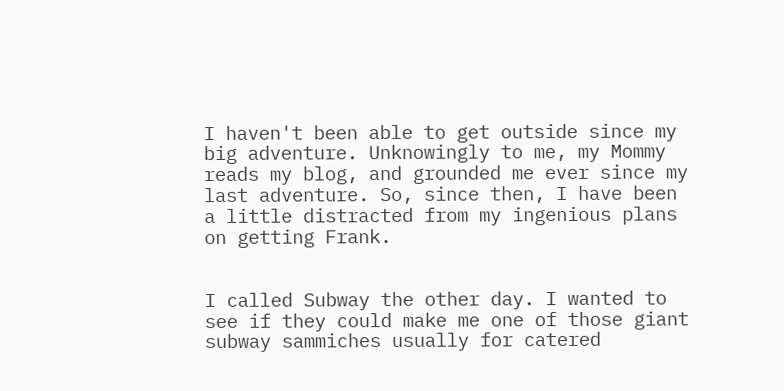I haven't been able to get outside since my big adventure. Unknowingly to me, my Mommy reads my blog, and grounded me ever since my last adventure. So, since then, I have been a little distracted from my ingenious plans on getting Frank.


I called Subway the other day. I wanted to see if they could make me one of those giant subway sammiches usually for catered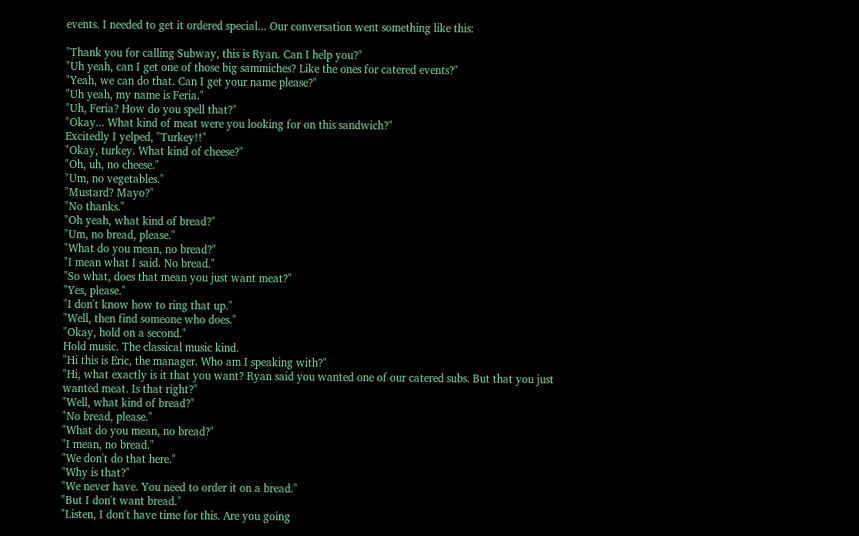events. I needed to get it ordered special... Our conversation went something like this:

"Thank you for calling Subway, this is Ryan. Can I help you?"
"Uh yeah, can I get one of those big sammiches? Like the ones for catered events?"
"Yeah, we can do that. Can I get your name please?"
"Uh yeah, my name is Feria."
"Uh, Feria? How do you spell that?"
"Okay... What kind of meat were you looking for on this sandwich?"
Excitedly I yelped, "Turkey!!"
"Okay, turkey. What kind of cheese?"
"Oh, uh, no cheese."
"Um, no vegetables."
"Mustard? Mayo?"
"No thanks."
"Oh yeah, what kind of bread?"
"Um, no bread, please."
"What do you mean, no bread?"
"I mean what I said. No bread."
"So what, does that mean you just want meat?"
"Yes, please."
"I don't know how to ring that up."
"Well, then find someone who does."
"Okay, hold on a second."
Hold music. The classical music kind.
"Hi this is Eric, the manager. Who am I speaking with?"
"Hi, what exactly is it that you want? Ryan said you wanted one of our catered subs. But that you just wanted meat. Is that right?"
"Well, what kind of bread?"
"No bread, please."
"What do you mean, no bread?"
"I mean, no bread."
"We don't do that here."
"Why is that?"
"We never have. You need to order it on a bread."
"But I don't want bread."
"Listen, I don't have time for this. Are you going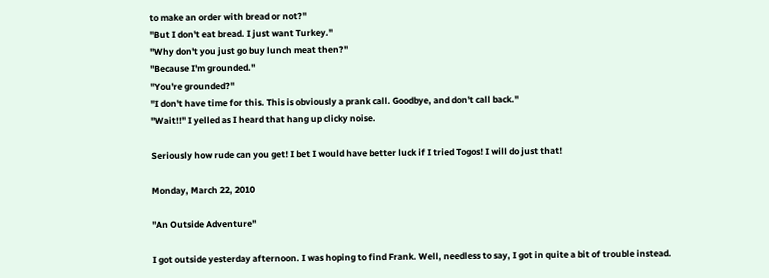to make an order with bread or not?"
"But I don't eat bread. I just want Turkey."
"Why don't you just go buy lunch meat then?"
"Because I'm grounded."
"You're grounded?"
"I don't have time for this. This is obviously a prank call. Goodbye, and don't call back."
"Wait!!" I yelled as I heard that hang up clicky noise.

Seriously how rude can you get! I bet I would have better luck if I tried Togos! I will do just that!

Monday, March 22, 2010

"An Outside Adventure"

I got outside yesterday afternoon. I was hoping to find Frank. Well, needless to say, I got in quite a bit of trouble instead.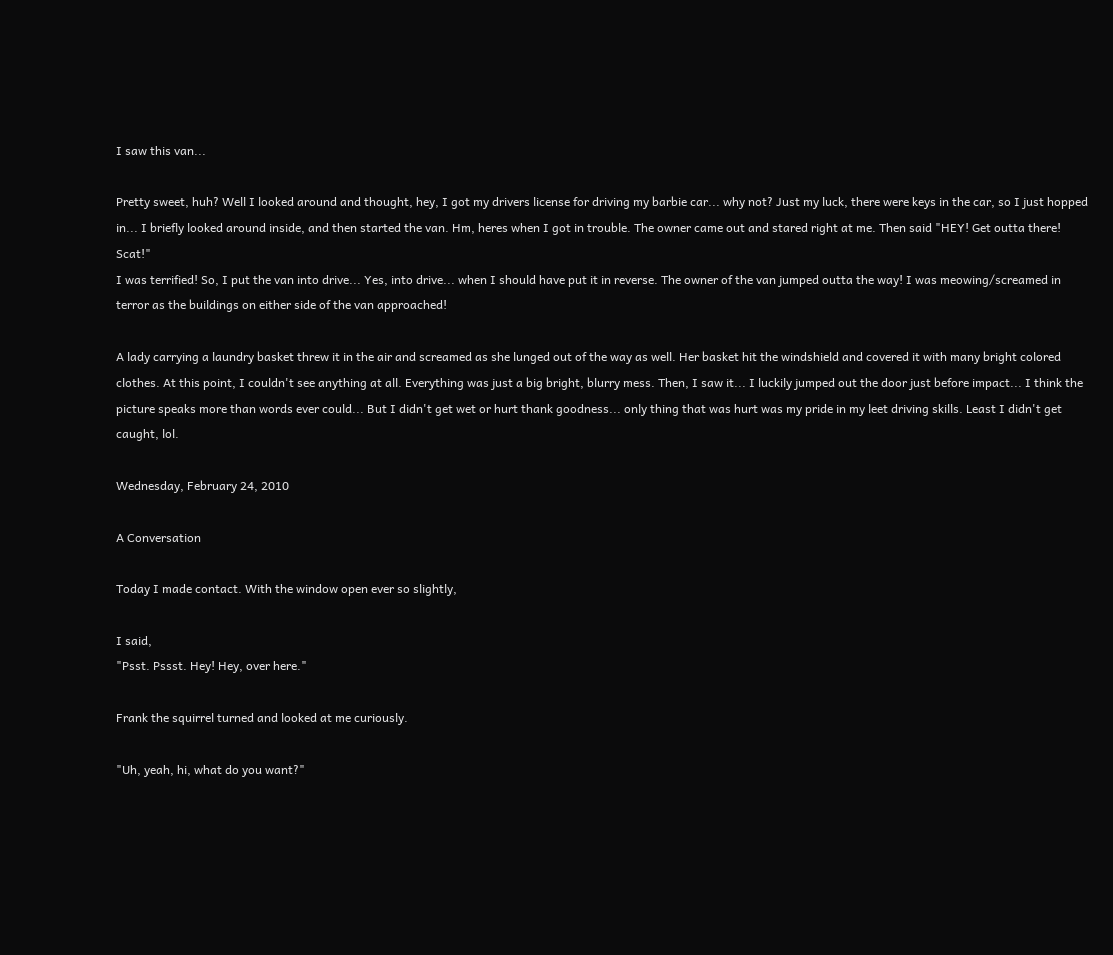I saw this van...

Pretty sweet, huh? Well I looked around and thought, hey, I got my drivers license for driving my barbie car... why not? Just my luck, there were keys in the car, so I just hopped in... I briefly looked around inside, and then started the van. Hm, heres when I got in trouble. The owner came out and stared right at me. Then said "HEY! Get outta there! Scat!"
I was terrified! So, I put the van into drive... Yes, into drive... when I should have put it in reverse. The owner of the van jumped outta the way! I was meowing/screamed in terror as the buildings on either side of the van approached!

A lady carrying a laundry basket threw it in the air and screamed as she lunged out of the way as well. Her basket hit the windshield and covered it with many bright colored clothes. At this point, I couldn't see anything at all. Everything was just a big bright, blurry mess. Then, I saw it... I luckily jumped out the door just before impact... I think the picture speaks more than words ever could... But I didn't get wet or hurt thank goodness... only thing that was hurt was my pride in my leet driving skills. Least I didn't get caught, lol.

Wednesday, February 24, 2010

A Conversation

Today I made contact. With the window open ever so slightly,

I said,
"Psst. Pssst. Hey! Hey, over here."

Frank the squirrel turned and looked at me curiously.

"Uh, yeah, hi, what do you want?"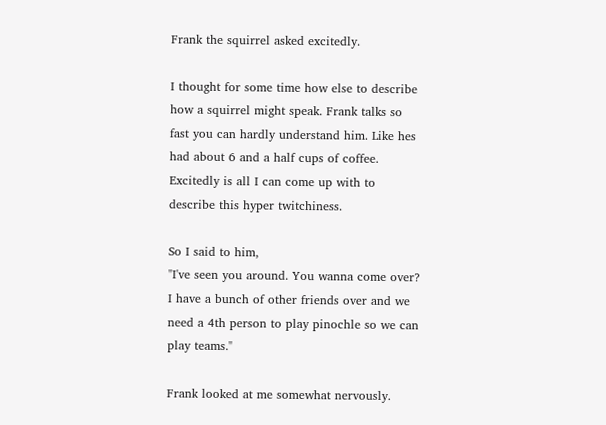Frank the squirrel asked excitedly.

I thought for some time how else to describe how a squirrel might speak. Frank talks so fast you can hardly understand him. Like hes had about 6 and a half cups of coffee. Excitedly is all I can come up with to describe this hyper twitchiness.

So I said to him,
"I've seen you around. You wanna come over? I have a bunch of other friends over and we need a 4th person to play pinochle so we can play teams."

Frank looked at me somewhat nervously.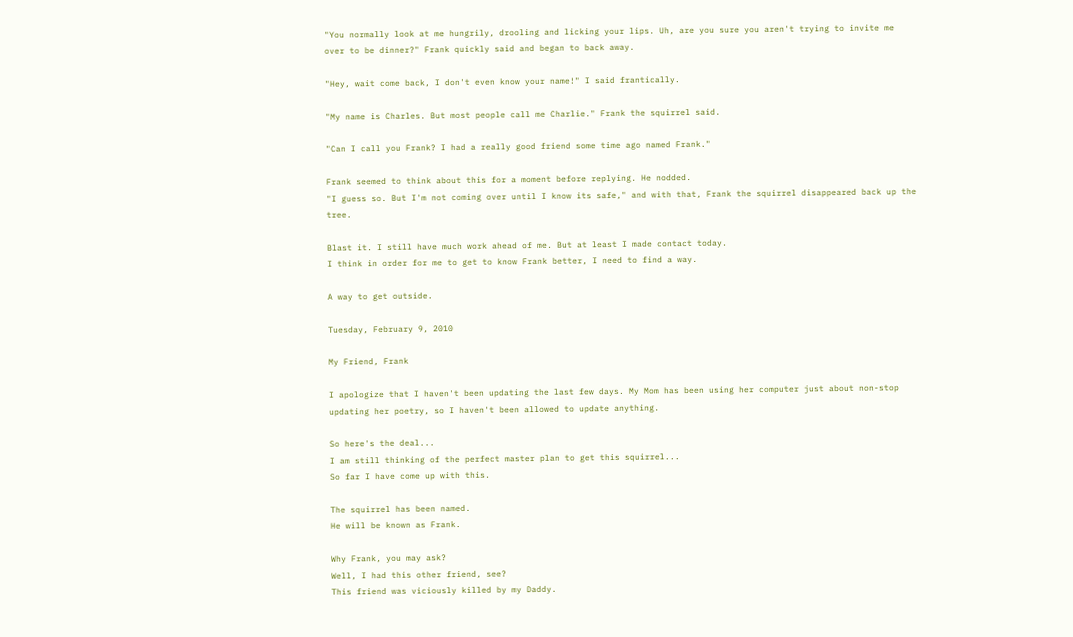"You normally look at me hungrily, drooling and licking your lips. Uh, are you sure you aren't trying to invite me over to be dinner?" Frank quickly said and began to back away.

"Hey, wait come back, I don't even know your name!" I said frantically.

"My name is Charles. But most people call me Charlie." Frank the squirrel said.

"Can I call you Frank? I had a really good friend some time ago named Frank."

Frank seemed to think about this for a moment before replying. He nodded.
"I guess so. But I'm not coming over until I know its safe," and with that, Frank the squirrel disappeared back up the tree.

Blast it. I still have much work ahead of me. But at least I made contact today.
I think in order for me to get to know Frank better, I need to find a way.

A way to get outside.

Tuesday, February 9, 2010

My Friend, Frank

I apologize that I haven't been updating the last few days. My Mom has been using her computer just about non-stop updating her poetry, so I haven't been allowed to update anything.

So here's the deal...
I am still thinking of the perfect master plan to get this squirrel...
So far I have come up with this.

The squirrel has been named.
He will be known as Frank.

Why Frank, you may ask?
Well, I had this other friend, see?
This friend was viciously killed by my Daddy.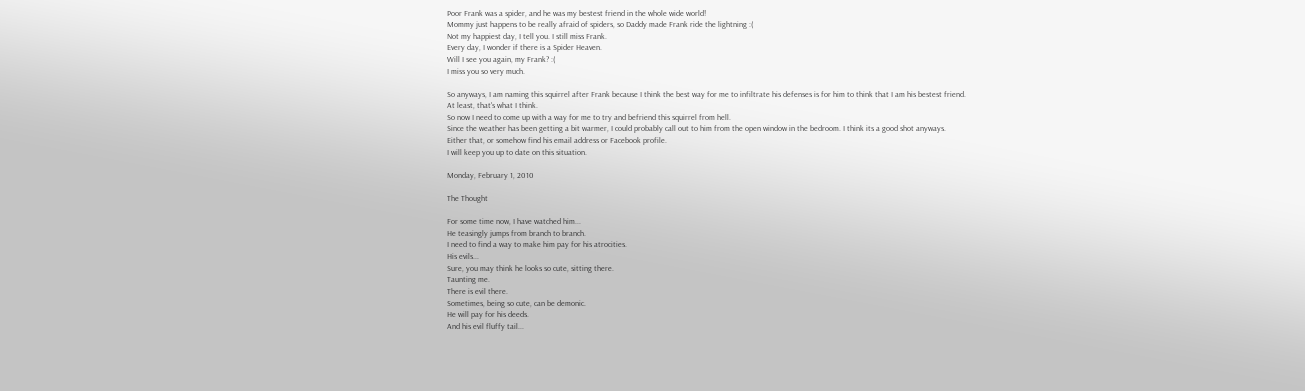Poor Frank was a spider, and he was my bestest friend in the whole wide world!
Mommy just happens to be really afraid of spiders, so Daddy made Frank ride the lightning :(
Not my happiest day, I tell you. I still miss Frank.
Every day, I wonder if there is a Spider Heaven.
Will I see you again, my Frank? :(
I miss you so very much.

So anyways, I am naming this squirrel after Frank because I think the best way for me to infiltrate his defenses is for him to think that I am his bestest friend.
At least, that's what I think.
So now I need to come up with a way for me to try and befriend this squirrel from hell.
Since the weather has been getting a bit warmer, I could probably call out to him from the open window in the bedroom. I think its a good shot anyways.
Either that, or somehow find his email address or Facebook profile.
I will keep you up to date on this situation.

Monday, February 1, 2010

The Thought

For some time now, I have watched him...
He teasingly jumps from branch to branch.
I need to find a way to make him pay for his atrocities.
His evils...
Sure, you may think he looks so cute, sitting there.
Taunting me.
There is evil there.
Sometimes, being so cute, can be demonic.
He will pay for his deeds.
And his evil fluffy tail...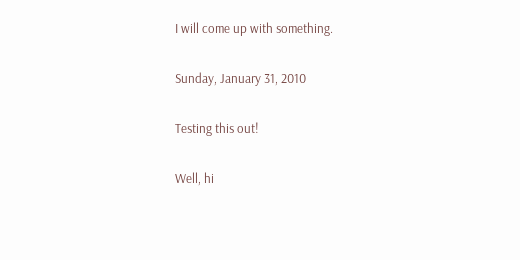I will come up with something.

Sunday, January 31, 2010

Testing this out!

Well, hi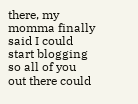there, my momma finally said I could start blogging so all of you out there could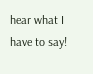hear what I have to say!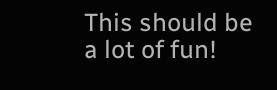This should be a lot of fun!